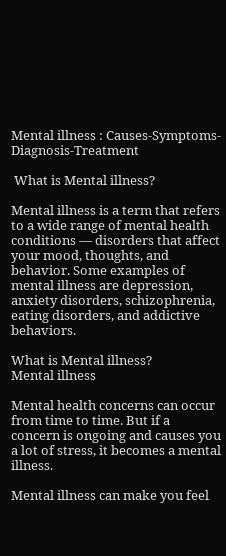Mental illness : Causes-Symptoms-Diagnosis-Treatment

 What is Mental illness?

Mental illness is a term that refers to a wide range of mental health conditions — disorders that affect your mood, thoughts, and behavior. Some examples of mental illness are depression, anxiety disorders, schizophrenia, eating disorders, and addictive behaviors.

What is Mental illness?
Mental illness

Mental health concerns can occur from time to time. But if a concern is ongoing and causes you a lot of stress, it becomes a mental illness.

Mental illness can make you feel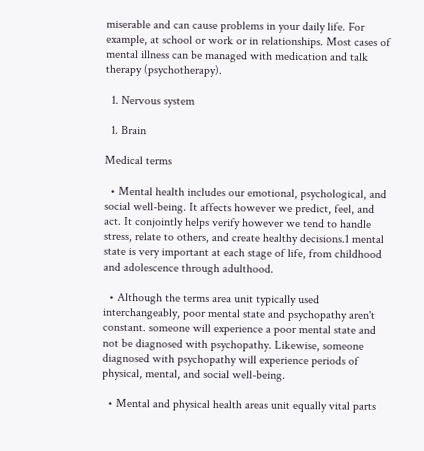miserable and can cause problems in your daily life. For example, at school or work or in relationships. Most cases of mental illness can be managed with medication and talk therapy (psychotherapy).

  1. Nervous system

  1. Brain

Medical terms

  • Mental health includes our emotional, psychological, and social well-being. It affects however we predict, feel, and act. It conjointly helps verify however we tend to handle stress, relate to others, and create healthy decisions.1 mental state is very important at each stage of life, from childhood and adolescence through adulthood.

  • Although the terms area unit typically used interchangeably, poor mental state and psychopathy aren't constant. someone will experience a poor mental state and not be diagnosed with psychopathy. Likewise, someone diagnosed with psychopathy will experience periods of physical, mental, and social well-being.

  • Mental and physical health areas unit equally vital parts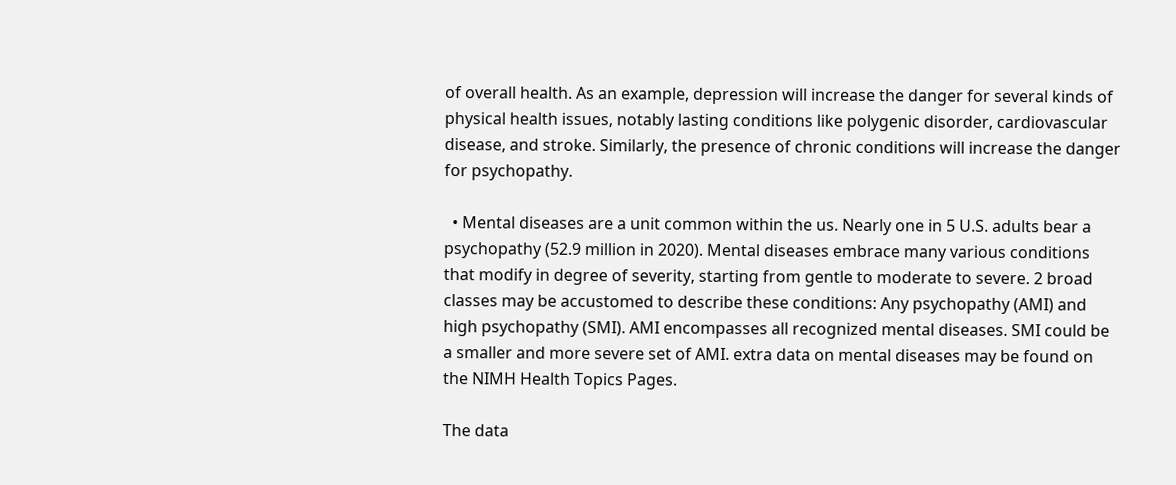of overall health. As an example, depression will increase the danger for several kinds of physical health issues, notably lasting conditions like polygenic disorder, cardiovascular disease, and stroke. Similarly, the presence of chronic conditions will increase the danger for psychopathy.

  • Mental diseases are a unit common within the us. Nearly one in 5 U.S. adults bear a psychopathy (52.9 million in 2020). Mental diseases embrace many various conditions that modify in degree of severity, starting from gentle to moderate to severe. 2 broad classes may be accustomed to describe these conditions: Any psychopathy (AMI) and high psychopathy (SMI). AMI encompasses all recognized mental diseases. SMI could be a smaller and more severe set of AMI. extra data on mental diseases may be found on the NIMH Health Topics Pages.

The data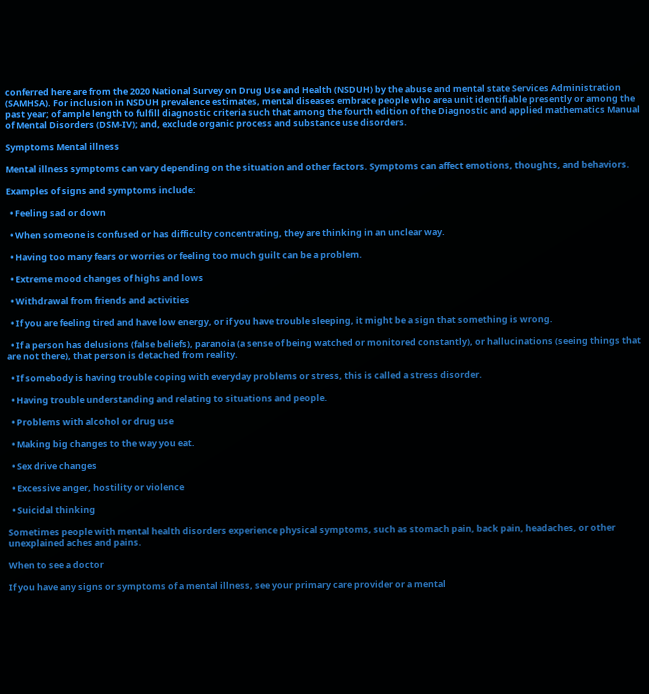conferred here are from the 2020 National Survey on Drug Use and Health (NSDUH) by the abuse and mental state Services Administration (SAMHSA). For inclusion in NSDUH prevalence estimates, mental diseases embrace people who area unit identifiable presently or among the past year; of ample length to fulfill diagnostic criteria such that among the fourth edition of the Diagnostic and applied mathematics Manual of Mental Disorders (DSM-IV); and, exclude organic process and substance use disorders.

Symptoms Mental illness

Mental illness symptoms can vary depending on the situation and other factors. Symptoms can affect emotions, thoughts, and behaviors.

Examples of signs and symptoms include:

  • Feeling sad or down

  • When someone is confused or has difficulty concentrating, they are thinking in an unclear way.

  • Having too many fears or worries or feeling too much guilt can be a problem.

  • Extreme mood changes of highs and lows

  • Withdrawal from friends and activities

  • If you are feeling tired and have low energy, or if you have trouble sleeping, it might be a sign that something is wrong.

  • If a person has delusions (false beliefs), paranoia (a sense of being watched or monitored constantly), or hallucinations (seeing things that are not there), that person is detached from reality.

  • If somebody is having trouble coping with everyday problems or stress, this is called a stress disorder.

  • Having trouble understanding and relating to situations and people.

  • Problems with alcohol or drug use

  • Making big changes to the way you eat.

  • Sex drive changes

  • Excessive anger, hostility or violence

  • Suicidal thinking

Sometimes people with mental health disorders experience physical symptoms, such as stomach pain, back pain, headaches, or other unexplained aches and pains.

When to see a doctor

If you have any signs or symptoms of a mental illness, see your primary care provider or a mental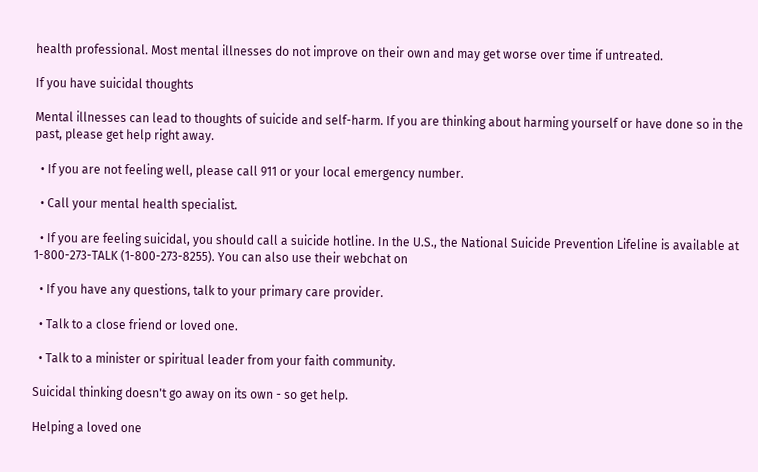health professional. Most mental illnesses do not improve on their own and may get worse over time if untreated.

If you have suicidal thoughts

Mental illnesses can lead to thoughts of suicide and self-harm. If you are thinking about harming yourself or have done so in the past, please get help right away.

  • If you are not feeling well, please call 911 or your local emergency number.

  • Call your mental health specialist.

  • If you are feeling suicidal, you should call a suicide hotline. In the U.S., the National Suicide Prevention Lifeline is available at 1-800-273-TALK (1-800-273-8255). You can also use their webchat on

  • If you have any questions, talk to your primary care provider.

  • Talk to a close friend or loved one.

  • Talk to a minister or spiritual leader from your faith community.

Suicidal thinking doesn't go away on its own - so get help.

Helping a loved one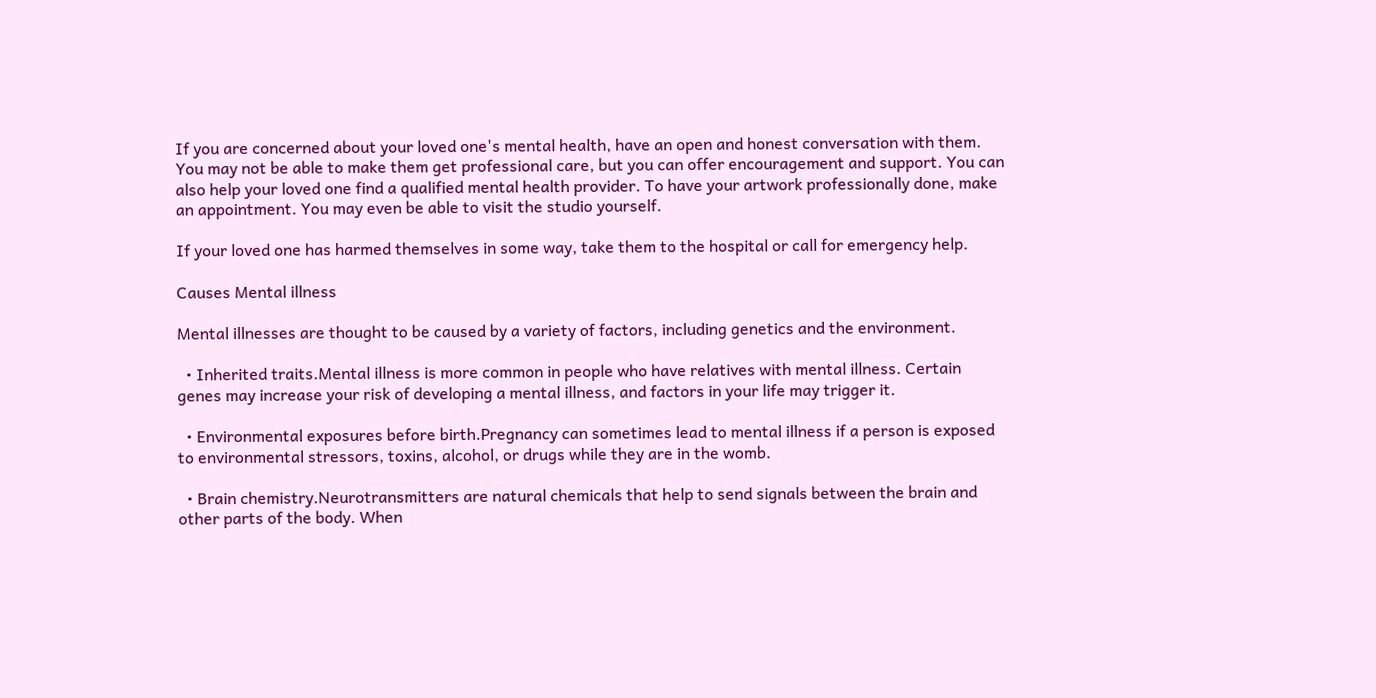If you are concerned about your loved one's mental health, have an open and honest conversation with them. You may not be able to make them get professional care, but you can offer encouragement and support. You can also help your loved one find a qualified mental health provider. To have your artwork professionally done, make an appointment. You may even be able to visit the studio yourself.

If your loved one has harmed themselves in some way, take them to the hospital or call for emergency help.

Causes Mental illness

Mental illnesses are thought to be caused by a variety of factors, including genetics and the environment.

  • Inherited traits.Mental illness is more common in people who have relatives with mental illness. Certain genes may increase your risk of developing a mental illness, and factors in your life may trigger it.

  • Environmental exposures before birth.Pregnancy can sometimes lead to mental illness if a person is exposed to environmental stressors, toxins, alcohol, or drugs while they are in the womb.

  • Brain chemistry.Neurotransmitters are natural chemicals that help to send signals between the brain and other parts of the body. When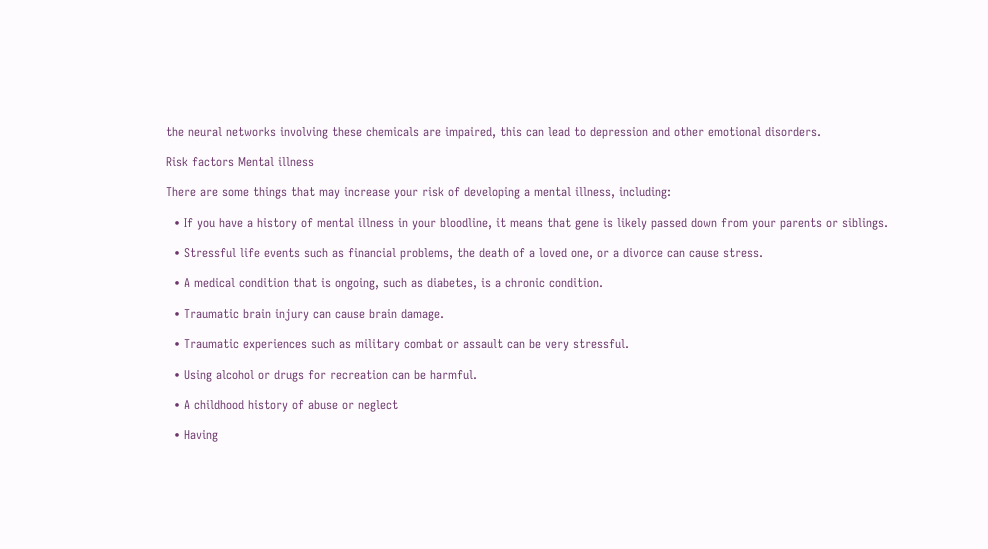the neural networks involving these chemicals are impaired, this can lead to depression and other emotional disorders.

Risk factors Mental illness

There are some things that may increase your risk of developing a mental illness, including:

  • If you have a history of mental illness in your bloodline, it means that gene is likely passed down from your parents or siblings.

  • Stressful life events such as financial problems, the death of a loved one, or a divorce can cause stress.

  • A medical condition that is ongoing, such as diabetes, is a chronic condition.

  • Traumatic brain injury can cause brain damage.

  • Traumatic experiences such as military combat or assault can be very stressful.

  • Using alcohol or drugs for recreation can be harmful.

  • A childhood history of abuse or neglect

  • Having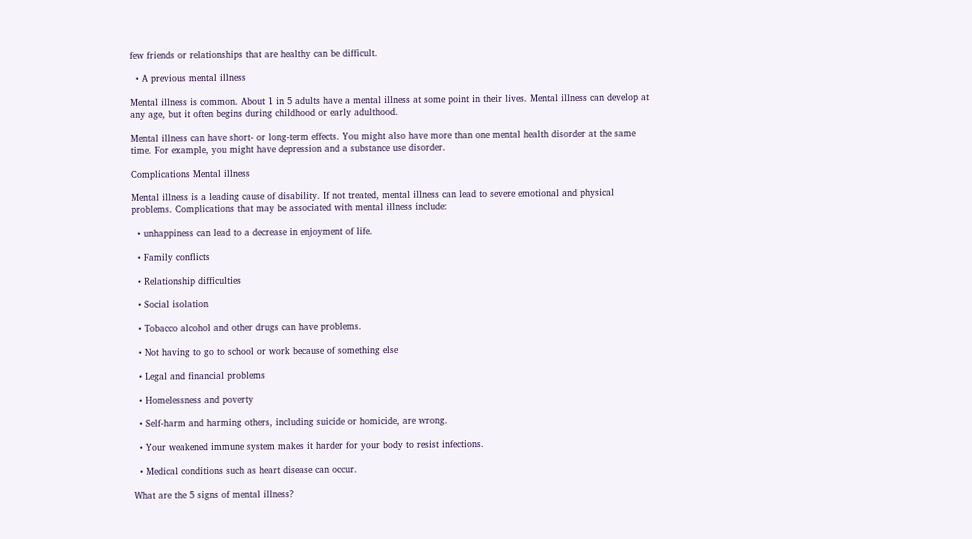few friends or relationships that are healthy can be difficult.

  • A previous mental illness

Mental illness is common. About 1 in 5 adults have a mental illness at some point in their lives. Mental illness can develop at any age, but it often begins during childhood or early adulthood.

Mental illness can have short- or long-term effects. You might also have more than one mental health disorder at the same time. For example, you might have depression and a substance use disorder.

Complications Mental illness

Mental illness is a leading cause of disability. If not treated, mental illness can lead to severe emotional and physical problems. Complications that may be associated with mental illness include:

  • unhappiness can lead to a decrease in enjoyment of life.

  • Family conflicts

  • Relationship difficulties

  • Social isolation

  • Tobacco alcohol and other drugs can have problems.

  • Not having to go to school or work because of something else

  • Legal and financial problems

  • Homelessness and poverty

  • Self-harm and harming others, including suicide or homicide, are wrong.

  • Your weakened immune system makes it harder for your body to resist infections.

  • Medical conditions such as heart disease can occur.

What are the 5 signs of mental illness?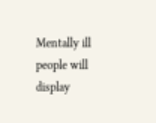Mentally ill people will display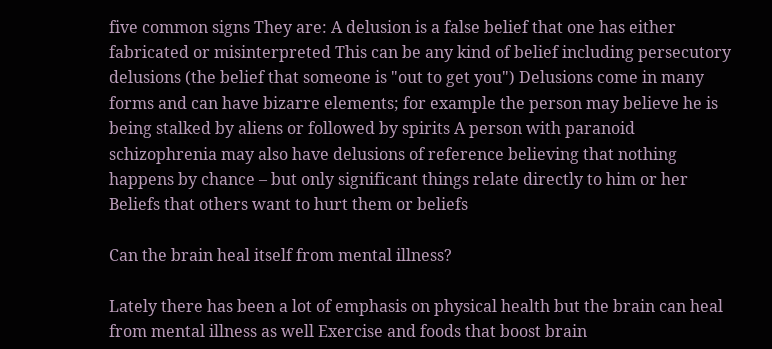five common signs They are: A delusion is a false belief that one has either fabricated or misinterpreted This can be any kind of belief including persecutory delusions (the belief that someone is "out to get you") Delusions come in many forms and can have bizarre elements; for example the person may believe he is being stalked by aliens or followed by spirits A person with paranoid schizophrenia may also have delusions of reference believing that nothing happens by chance – but only significant things relate directly to him or her Beliefs that others want to hurt them or beliefs

Can the brain heal itself from mental illness?

Lately there has been a lot of emphasis on physical health but the brain can heal from mental illness as well Exercise and foods that boost brain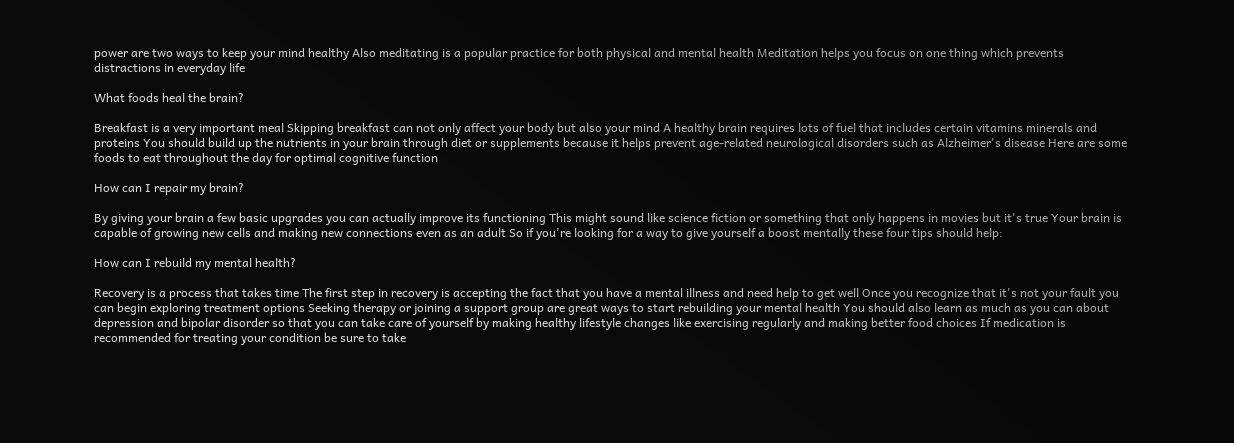power are two ways to keep your mind healthy Also meditating is a popular practice for both physical and mental health Meditation helps you focus on one thing which prevents distractions in everyday life

What foods heal the brain?

Breakfast is a very important meal Skipping breakfast can not only affect your body but also your mind A healthy brain requires lots of fuel that includes certain vitamins minerals and proteins You should build up the nutrients in your brain through diet or supplements because it helps prevent age-related neurological disorders such as Alzheimer's disease Here are some foods to eat throughout the day for optimal cognitive function

How can I repair my brain?

By giving your brain a few basic upgrades you can actually improve its functioning This might sound like science fiction or something that only happens in movies but it's true Your brain is capable of growing new cells and making new connections even as an adult So if you're looking for a way to give yourself a boost mentally these four tips should help:

How can I rebuild my mental health?

Recovery is a process that takes time The first step in recovery is accepting the fact that you have a mental illness and need help to get well Once you recognize that it's not your fault you can begin exploring treatment options Seeking therapy or joining a support group are great ways to start rebuilding your mental health You should also learn as much as you can about depression and bipolar disorder so that you can take care of yourself by making healthy lifestyle changes like exercising regularly and making better food choices If medication is recommended for treating your condition be sure to take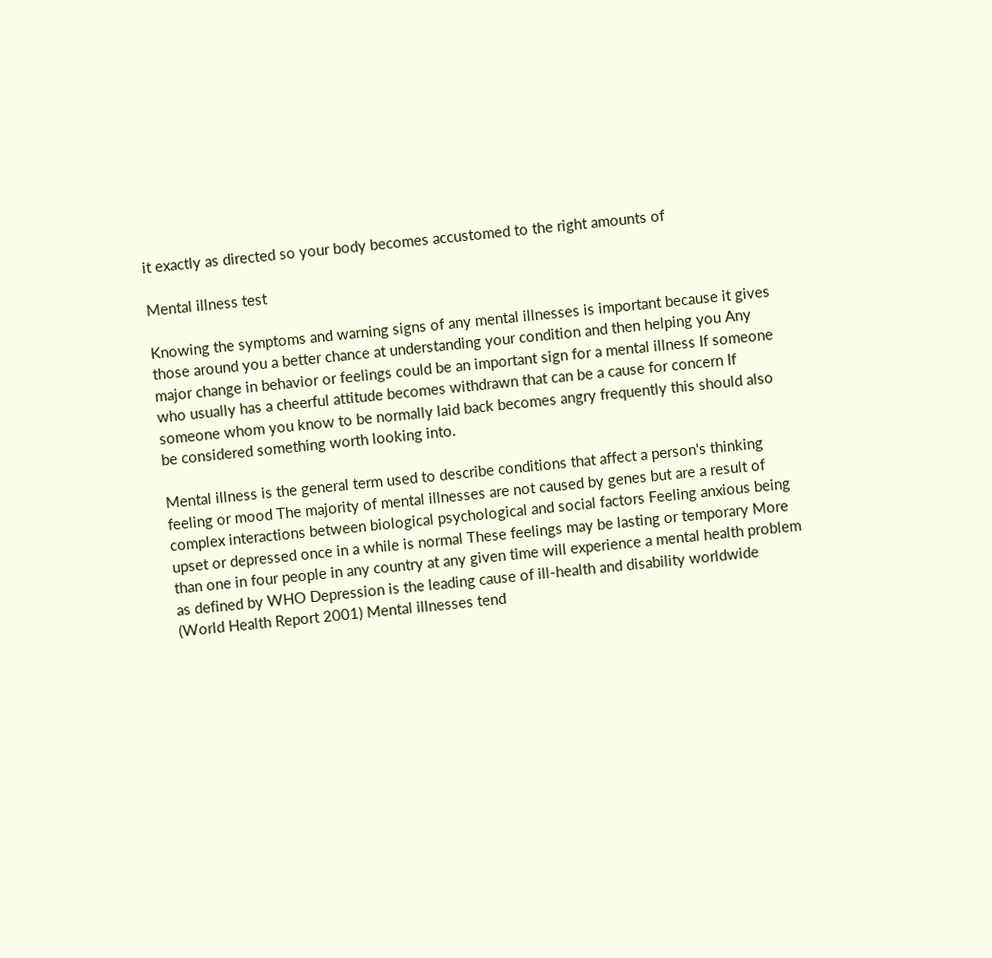it exactly as directed so your body becomes accustomed to the right amounts of

Mental illness test

Knowing the symptoms and warning signs of any mental illnesses is important because it gives those around you a better chance at understanding your condition and then helping you Any major change in behavior or feelings could be an important sign for a mental illness If someone who usually has a cheerful attitude becomes withdrawn that can be a cause for concern If someone whom you know to be normally laid back becomes angry frequently this should also be considered something worth looking into.

Mental illness is the general term used to describe conditions that affect a person's thinking feeling or mood The majority of mental illnesses are not caused by genes but are a result of complex interactions between biological psychological and social factors Feeling anxious being upset or depressed once in a while is normal These feelings may be lasting or temporary More than one in four people in any country at any given time will experience a mental health problem as defined by WHO Depression is the leading cause of ill-health and disability worldwide (World Health Report 2001) Mental illnesses tend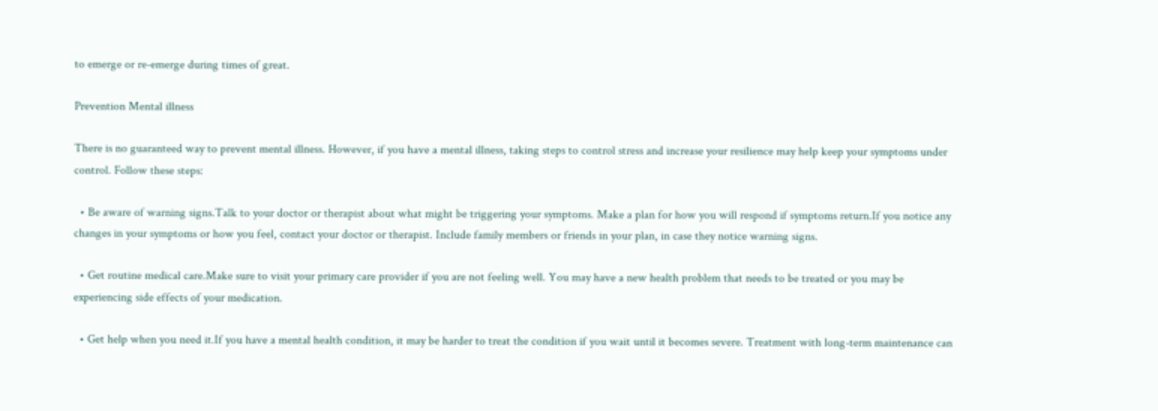to emerge or re-emerge during times of great.

Prevention Mental illness

There is no guaranteed way to prevent mental illness. However, if you have a mental illness, taking steps to control stress and increase your resilience may help keep your symptoms under control. Follow these steps:

  • Be aware of warning signs.Talk to your doctor or therapist about what might be triggering your symptoms. Make a plan for how you will respond if symptoms return.If you notice any changes in your symptoms or how you feel, contact your doctor or therapist. Include family members or friends in your plan, in case they notice warning signs.

  • Get routine medical care.Make sure to visit your primary care provider if you are not feeling well. You may have a new health problem that needs to be treated or you may be experiencing side effects of your medication.

  • Get help when you need it.If you have a mental health condition, it may be harder to treat the condition if you wait until it becomes severe. Treatment with long-term maintenance can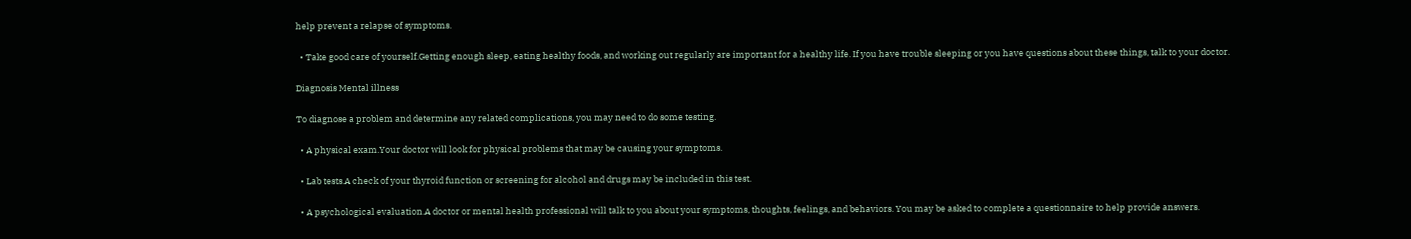help prevent a relapse of symptoms.

  • Take good care of yourself.Getting enough sleep, eating healthy foods, and working out regularly are important for a healthy life. If you have trouble sleeping or you have questions about these things, talk to your doctor.

Diagnosis Mental illness

To diagnose a problem and determine any related complications, you may need to do some testing.

  • A physical exam.Your doctor will look for physical problems that may be causing your symptoms.

  • Lab tests.A check of your thyroid function or screening for alcohol and drugs may be included in this test.

  • A psychological evaluation.A doctor or mental health professional will talk to you about your symptoms, thoughts, feelings, and behaviors. You may be asked to complete a questionnaire to help provide answers.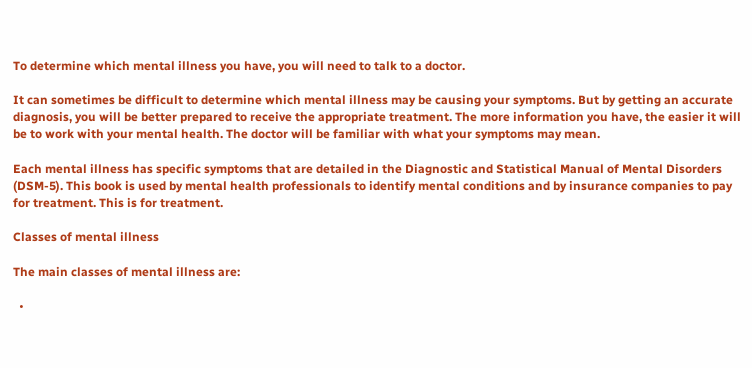To determine which mental illness you have, you will need to talk to a doctor.

It can sometimes be difficult to determine which mental illness may be causing your symptoms. But by getting an accurate diagnosis, you will be better prepared to receive the appropriate treatment. The more information you have, the easier it will be to work with your mental health. The doctor will be familiar with what your symptoms may mean.

Each mental illness has specific symptoms that are detailed in the Diagnostic and Statistical Manual of Mental Disorders (DSM-5). This book is used by mental health professionals to identify mental conditions and by insurance companies to pay for treatment. This is for treatment.

Classes of mental illness

The main classes of mental illness are:

  •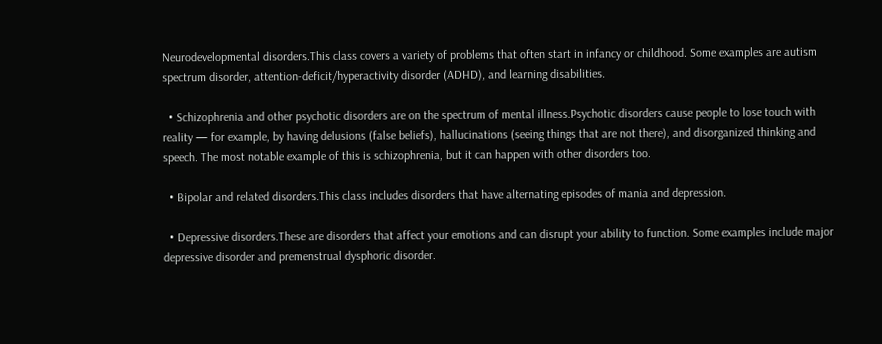Neurodevelopmental disorders.This class covers a variety of problems that often start in infancy or childhood. Some examples are autism spectrum disorder, attention-deficit/hyperactivity disorder (ADHD), and learning disabilities.

  • Schizophrenia and other psychotic disorders are on the spectrum of mental illness.Psychotic disorders cause people to lose touch with reality — for example, by having delusions (false beliefs), hallucinations (seeing things that are not there), and disorganized thinking and speech. The most notable example of this is schizophrenia, but it can happen with other disorders too.

  • Bipolar and related disorders.This class includes disorders that have alternating episodes of mania and depression.

  • Depressive disorders.These are disorders that affect your emotions and can disrupt your ability to function. Some examples include major depressive disorder and premenstrual dysphoric disorder.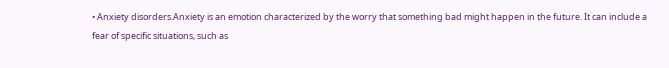• Anxiety disorders.Anxiety is an emotion characterized by the worry that something bad might happen in the future. It can include a fear of specific situations, such as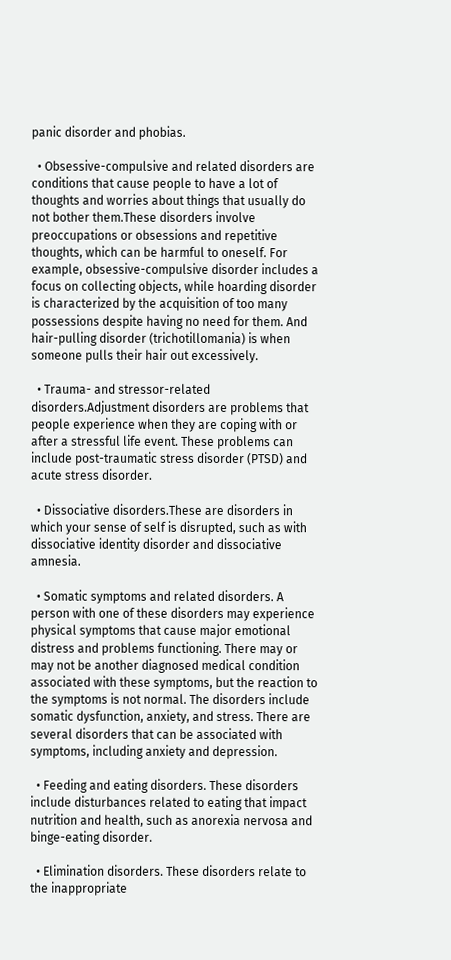panic disorder and phobias.

  • Obsessive-compulsive and related disorders are conditions that cause people to have a lot of thoughts and worries about things that usually do not bother them.These disorders involve preoccupations or obsessions and repetitive thoughts, which can be harmful to oneself. For example, obsessive-compulsive disorder includes a focus on collecting objects, while hoarding disorder is characterized by the acquisition of too many possessions despite having no need for them. And hair-pulling disorder (trichotillomania) is when someone pulls their hair out excessively.

  • Trauma- and stressor-related disorders.Adjustment disorders are problems that people experience when they are coping with or after a stressful life event. These problems can include post-traumatic stress disorder (PTSD) and acute stress disorder.

  • Dissociative disorders.These are disorders in which your sense of self is disrupted, such as with dissociative identity disorder and dissociative amnesia.

  • Somatic symptoms and related disorders. A person with one of these disorders may experience physical symptoms that cause major emotional distress and problems functioning. There may or may not be another diagnosed medical condition associated with these symptoms, but the reaction to the symptoms is not normal. The disorders include somatic dysfunction, anxiety, and stress. There are several disorders that can be associated with symptoms, including anxiety and depression.

  • Feeding and eating disorders. These disorders include disturbances related to eating that impact nutrition and health, such as anorexia nervosa and binge-eating disorder.

  • Elimination disorders. These disorders relate to the inappropriate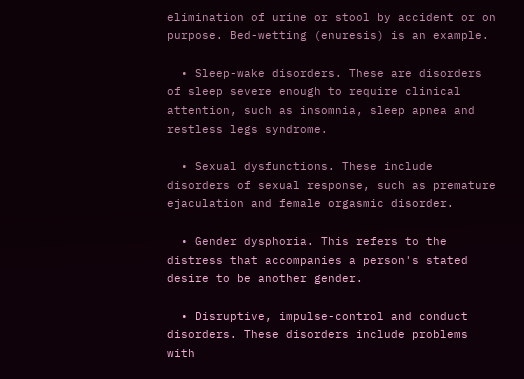elimination of urine or stool by accident or on purpose. Bed-wetting (enuresis) is an example.

  • Sleep-wake disorders. These are disorders of sleep severe enough to require clinical attention, such as insomnia, sleep apnea and restless legs syndrome.

  • Sexual dysfunctions. These include disorders of sexual response, such as premature ejaculation and female orgasmic disorder.

  • Gender dysphoria. This refers to the distress that accompanies a person's stated desire to be another gender.

  • Disruptive, impulse-control and conduct disorders. These disorders include problems with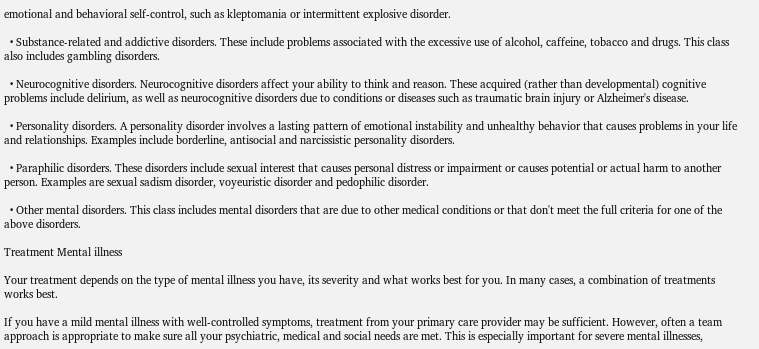emotional and behavioral self-control, such as kleptomania or intermittent explosive disorder.

  • Substance-related and addictive disorders. These include problems associated with the excessive use of alcohol, caffeine, tobacco and drugs. This class also includes gambling disorders.

  • Neurocognitive disorders. Neurocognitive disorders affect your ability to think and reason. These acquired (rather than developmental) cognitive problems include delirium, as well as neurocognitive disorders due to conditions or diseases such as traumatic brain injury or Alzheimer's disease.

  • Personality disorders. A personality disorder involves a lasting pattern of emotional instability and unhealthy behavior that causes problems in your life and relationships. Examples include borderline, antisocial and narcissistic personality disorders.

  • Paraphilic disorders. These disorders include sexual interest that causes personal distress or impairment or causes potential or actual harm to another person. Examples are sexual sadism disorder, voyeuristic disorder and pedophilic disorder.

  • Other mental disorders. This class includes mental disorders that are due to other medical conditions or that don't meet the full criteria for one of the above disorders.

Treatment Mental illness

Your treatment depends on the type of mental illness you have, its severity and what works best for you. In many cases, a combination of treatments works best.

If you have a mild mental illness with well-controlled symptoms, treatment from your primary care provider may be sufficient. However, often a team approach is appropriate to make sure all your psychiatric, medical and social needs are met. This is especially important for severe mental illnesses,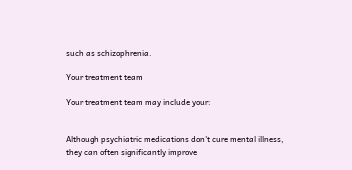such as schizophrenia.

Your treatment team

Your treatment team may include your:


Although psychiatric medications don't cure mental illness, they can often significantly improve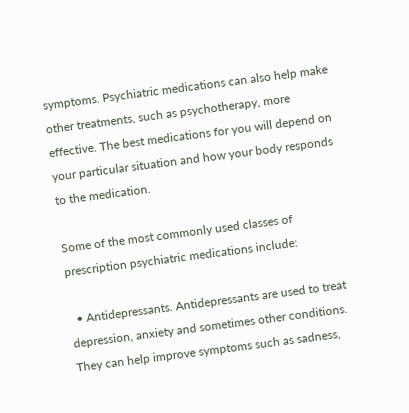symptoms. Psychiatric medications can also help make other treatments, such as psychotherapy, more effective. The best medications for you will depend on your particular situation and how your body responds to the medication.

Some of the most commonly used classes of prescription psychiatric medications include:

  • Antidepressants. Antidepressants are used to treat depression, anxiety and sometimes other conditions. They can help improve symptoms such as sadness,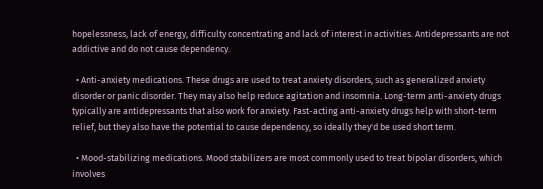hopelessness, lack of energy, difficulty concentrating and lack of interest in activities. Antidepressants are not addictive and do not cause dependency.

  • Anti-anxiety medications. These drugs are used to treat anxiety disorders, such as generalized anxiety disorder or panic disorder. They may also help reduce agitation and insomnia. Long-term anti-anxiety drugs typically are antidepressants that also work for anxiety. Fast-acting anti-anxiety drugs help with short-term relief, but they also have the potential to cause dependency, so ideally they'd be used short term.

  • Mood-stabilizing medications. Mood stabilizers are most commonly used to treat bipolar disorders, which involves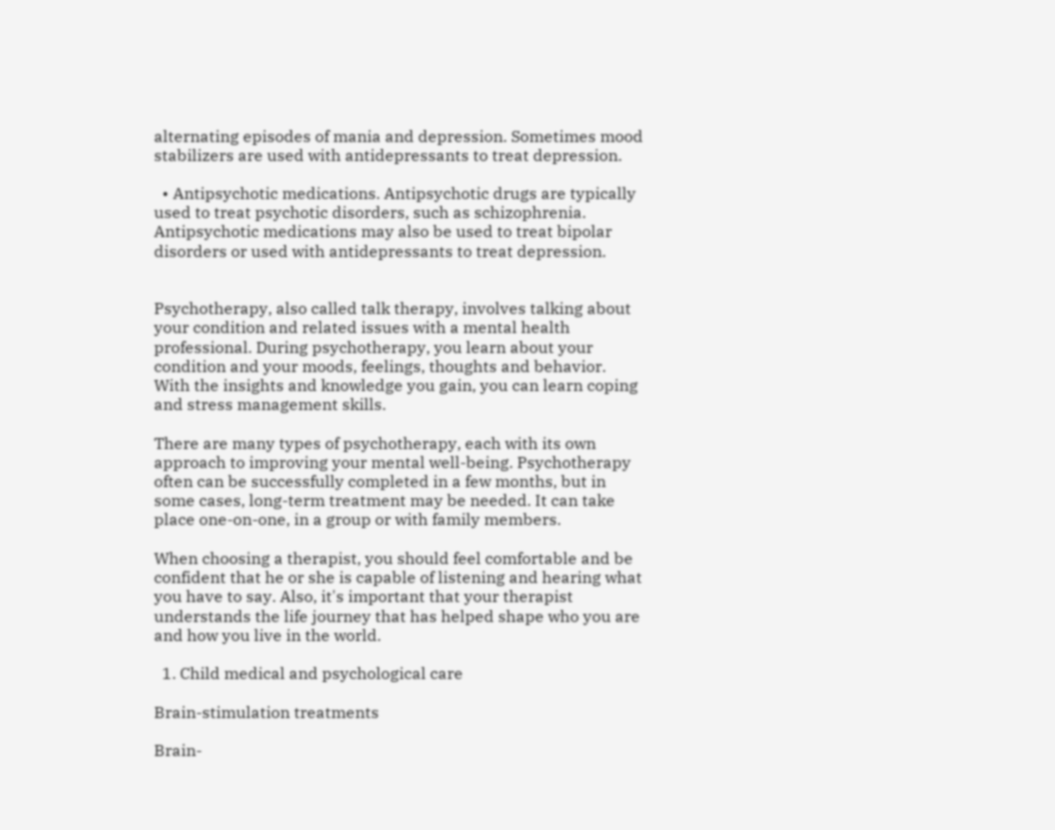alternating episodes of mania and depression. Sometimes mood stabilizers are used with antidepressants to treat depression.

  • Antipsychotic medications. Antipsychotic drugs are typically used to treat psychotic disorders, such as schizophrenia. Antipsychotic medications may also be used to treat bipolar disorders or used with antidepressants to treat depression.


Psychotherapy, also called talk therapy, involves talking about your condition and related issues with a mental health professional. During psychotherapy, you learn about your condition and your moods, feelings, thoughts and behavior. With the insights and knowledge you gain, you can learn coping and stress management skills.

There are many types of psychotherapy, each with its own approach to improving your mental well-being. Psychotherapy often can be successfully completed in a few months, but in some cases, long-term treatment may be needed. It can take place one-on-one, in a group or with family members.

When choosing a therapist, you should feel comfortable and be confident that he or she is capable of listening and hearing what you have to say. Also, it's important that your therapist understands the life journey that has helped shape who you are and how you live in the world.

  1. Child medical and psychological care

Brain-stimulation treatments

Brain-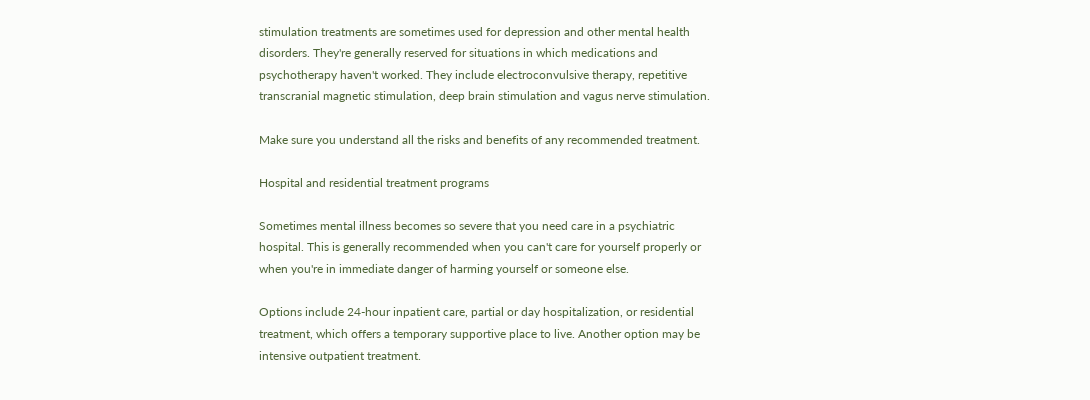stimulation treatments are sometimes used for depression and other mental health disorders. They're generally reserved for situations in which medications and psychotherapy haven't worked. They include electroconvulsive therapy, repetitive transcranial magnetic stimulation, deep brain stimulation and vagus nerve stimulation.

Make sure you understand all the risks and benefits of any recommended treatment.

Hospital and residential treatment programs

Sometimes mental illness becomes so severe that you need care in a psychiatric hospital. This is generally recommended when you can't care for yourself properly or when you're in immediate danger of harming yourself or someone else.

Options include 24-hour inpatient care, partial or day hospitalization, or residential treatment, which offers a temporary supportive place to live. Another option may be intensive outpatient treatment.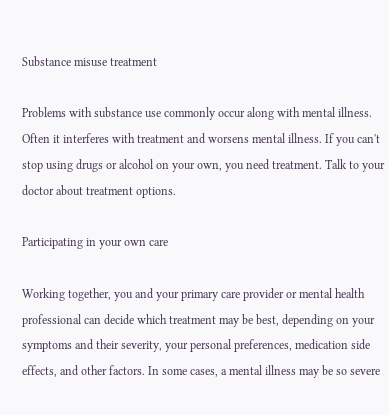Substance misuse treatment

Problems with substance use commonly occur along with mental illness. Often it interferes with treatment and worsens mental illness. If you can't stop using drugs or alcohol on your own, you need treatment. Talk to your doctor about treatment options.

Participating in your own care

Working together, you and your primary care provider or mental health professional can decide which treatment may be best, depending on your symptoms and their severity, your personal preferences, medication side effects, and other factors. In some cases, a mental illness may be so severe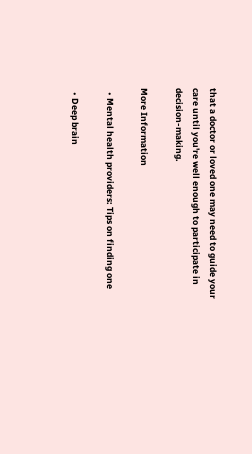that a doctor or loved one may need to guide your care until you're well enough to participate in decision-making.

More Information

  • Mental health providers: Tips on finding one

  • Deep brain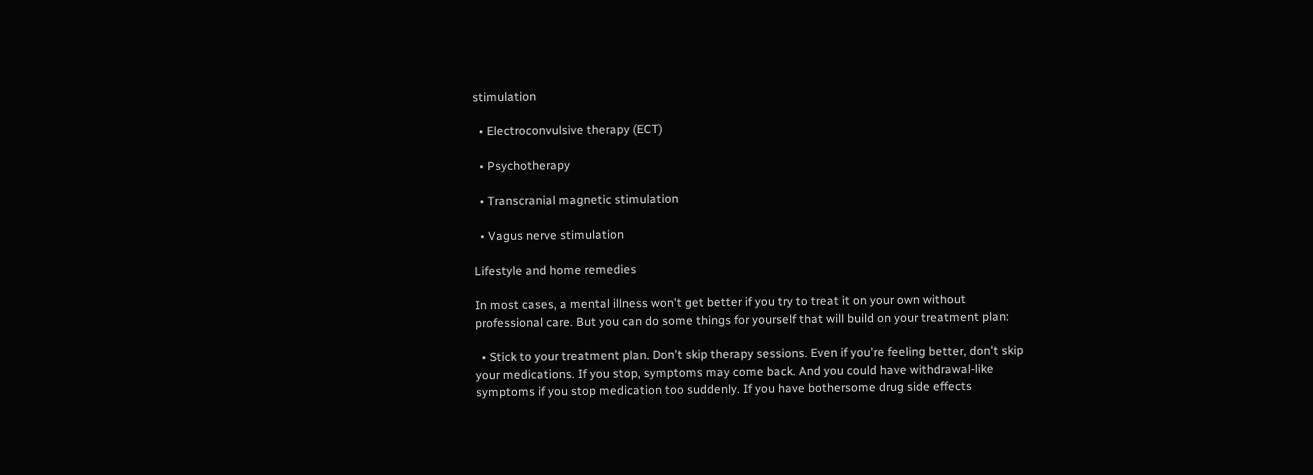stimulation

  • Electroconvulsive therapy (ECT)

  • Psychotherapy

  • Transcranial magnetic stimulation

  • Vagus nerve stimulation

Lifestyle and home remedies

In most cases, a mental illness won't get better if you try to treat it on your own without professional care. But you can do some things for yourself that will build on your treatment plan:

  • Stick to your treatment plan. Don't skip therapy sessions. Even if you're feeling better, don't skip your medications. If you stop, symptoms may come back. And you could have withdrawal-like symptoms if you stop medication too suddenly. If you have bothersome drug side effects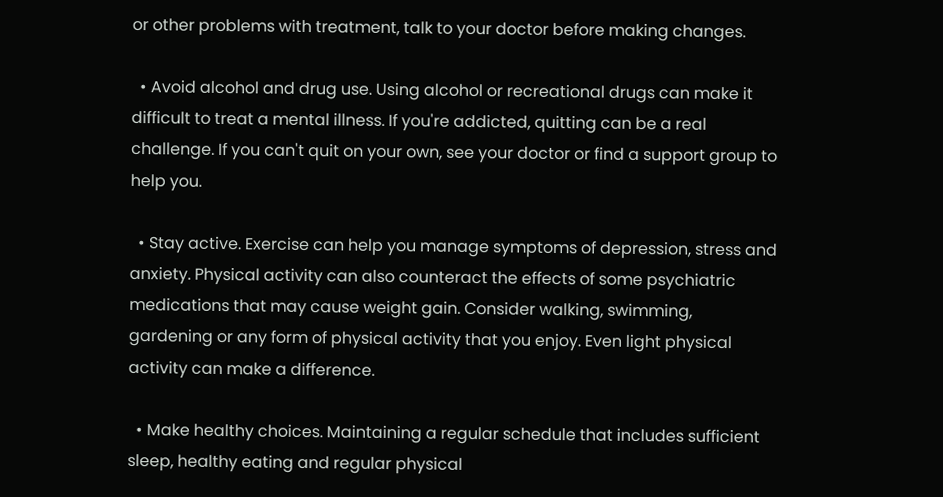or other problems with treatment, talk to your doctor before making changes.

  • Avoid alcohol and drug use. Using alcohol or recreational drugs can make it difficult to treat a mental illness. If you're addicted, quitting can be a real challenge. If you can't quit on your own, see your doctor or find a support group to help you.

  • Stay active. Exercise can help you manage symptoms of depression, stress and anxiety. Physical activity can also counteract the effects of some psychiatric medications that may cause weight gain. Consider walking, swimming, gardening or any form of physical activity that you enjoy. Even light physical activity can make a difference.

  • Make healthy choices. Maintaining a regular schedule that includes sufficient sleep, healthy eating and regular physical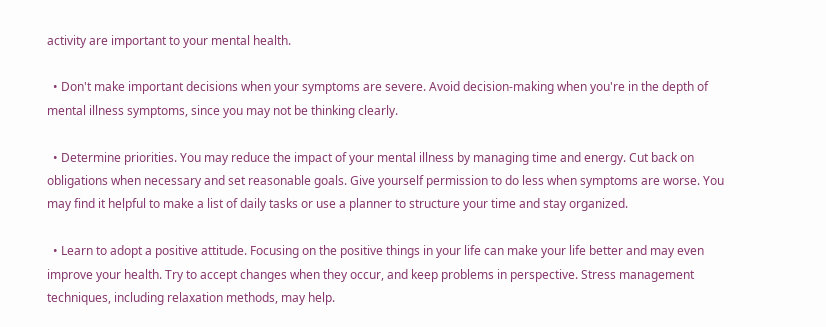activity are important to your mental health.

  • Don't make important decisions when your symptoms are severe. Avoid decision-making when you're in the depth of mental illness symptoms, since you may not be thinking clearly.

  • Determine priorities. You may reduce the impact of your mental illness by managing time and energy. Cut back on obligations when necessary and set reasonable goals. Give yourself permission to do less when symptoms are worse. You may find it helpful to make a list of daily tasks or use a planner to structure your time and stay organized.

  • Learn to adopt a positive attitude. Focusing on the positive things in your life can make your life better and may even improve your health. Try to accept changes when they occur, and keep problems in perspective. Stress management techniques, including relaxation methods, may help.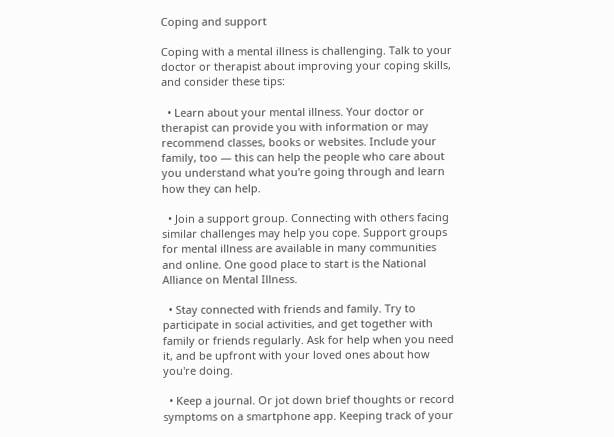Coping and support

Coping with a mental illness is challenging. Talk to your doctor or therapist about improving your coping skills, and consider these tips:

  • Learn about your mental illness. Your doctor or therapist can provide you with information or may recommend classes, books or websites. Include your family, too — this can help the people who care about you understand what you're going through and learn how they can help.

  • Join a support group. Connecting with others facing similar challenges may help you cope. Support groups for mental illness are available in many communities and online. One good place to start is the National Alliance on Mental Illness.

  • Stay connected with friends and family. Try to participate in social activities, and get together with family or friends regularly. Ask for help when you need it, and be upfront with your loved ones about how you're doing.

  • Keep a journal. Or jot down brief thoughts or record symptoms on a smartphone app. Keeping track of your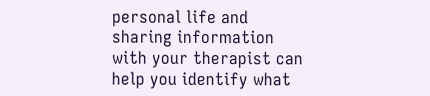personal life and sharing information with your therapist can help you identify what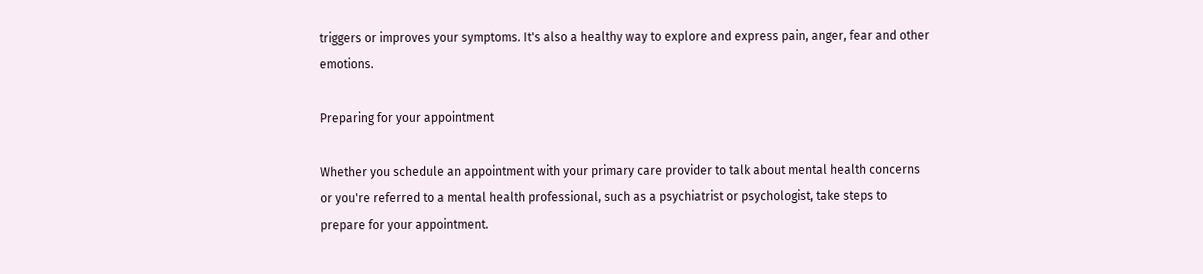triggers or improves your symptoms. It's also a healthy way to explore and express pain, anger, fear and other emotions.

Preparing for your appointment

Whether you schedule an appointment with your primary care provider to talk about mental health concerns or you're referred to a mental health professional, such as a psychiatrist or psychologist, take steps to prepare for your appointment.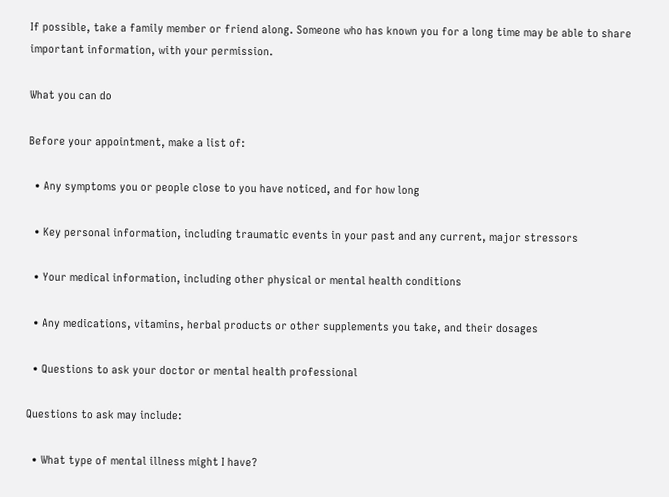If possible, take a family member or friend along. Someone who has known you for a long time may be able to share important information, with your permission.

What you can do

Before your appointment, make a list of:

  • Any symptoms you or people close to you have noticed, and for how long

  • Key personal information, including traumatic events in your past and any current, major stressors

  • Your medical information, including other physical or mental health conditions

  • Any medications, vitamins, herbal products or other supplements you take, and their dosages

  • Questions to ask your doctor or mental health professional

Questions to ask may include:

  • What type of mental illness might I have?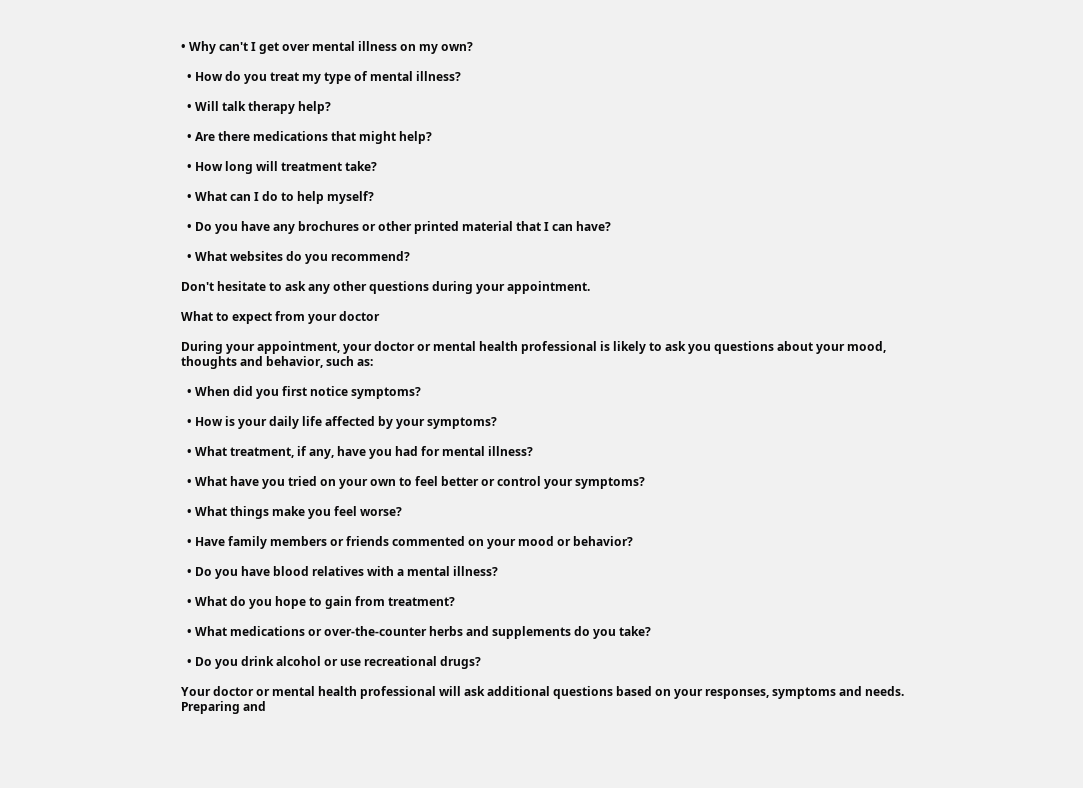• Why can't I get over mental illness on my own?

  • How do you treat my type of mental illness?

  • Will talk therapy help?

  • Are there medications that might help?

  • How long will treatment take?

  • What can I do to help myself?

  • Do you have any brochures or other printed material that I can have?

  • What websites do you recommend?

Don't hesitate to ask any other questions during your appointment.

What to expect from your doctor

During your appointment, your doctor or mental health professional is likely to ask you questions about your mood, thoughts and behavior, such as:

  • When did you first notice symptoms?

  • How is your daily life affected by your symptoms?

  • What treatment, if any, have you had for mental illness?

  • What have you tried on your own to feel better or control your symptoms?

  • What things make you feel worse?

  • Have family members or friends commented on your mood or behavior?

  • Do you have blood relatives with a mental illness?

  • What do you hope to gain from treatment?

  • What medications or over-the-counter herbs and supplements do you take?

  • Do you drink alcohol or use recreational drugs?

Your doctor or mental health professional will ask additional questions based on your responses, symptoms and needs. Preparing and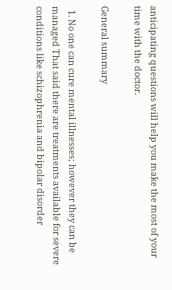anticipating questions will help you make the most of your time with the doctor.

General summary

  1. No one can cure mental illnesses; however they can be managed That said there are treatments available for severe conditions like schizophrenia and bipolar disorder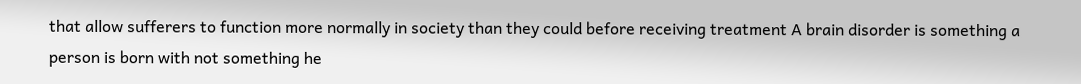that allow sufferers to function more normally in society than they could before receiving treatment A brain disorder is something a person is born with not something he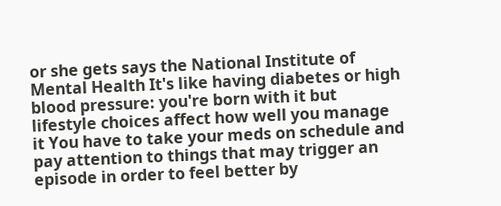or she gets says the National Institute of Mental Health It's like having diabetes or high blood pressure: you're born with it but lifestyle choices affect how well you manage it You have to take your meds on schedule and pay attention to things that may trigger an episode in order to feel better by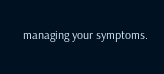managing your symptoms.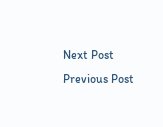Next Post Previous Post